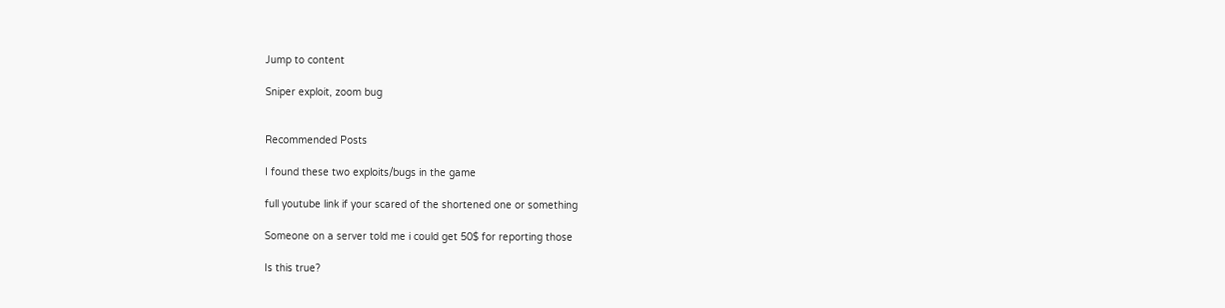Jump to content

Sniper exploit, zoom bug


Recommended Posts

I found these two exploits/bugs in the game

full youtube link if your scared of the shortened one or something

Someone on a server told me i could get 50$ for reporting those

Is this true?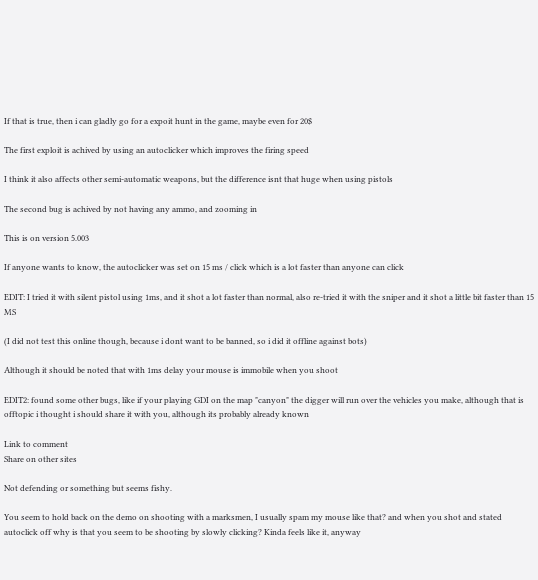If that is true, then i can gladly go for a expoit hunt in the game, maybe even for 20$

The first exploit is achived by using an autoclicker which improves the firing speed

I think it also affects other semi-automatic weapons, but the difference isnt that huge when using pistols

The second bug is achived by not having any ammo, and zooming in

This is on version 5.003

If anyone wants to know, the autoclicker was set on 15 ms / click which is a lot faster than anyone can click

EDIT: I tried it with silent pistol using 1ms, and it shot a lot faster than normal, also re-tried it with the sniper and it shot a little bit faster than 15 MS

(I did not test this online though, because i dont want to be banned, so i did it offline against bots)

Although it should be noted that with 1ms delay your mouse is immobile when you shoot

EDIT2: found some other bugs, like if your playing GDI on the map "canyon" the digger will run over the vehicles you make, although that is offtopic i thought i should share it with you, although its probably already known

Link to comment
Share on other sites

Not defending or something but seems fishy.

You seem to hold back on the demo on shooting with a marksmen, I usually spam my mouse like that? and when you shot and stated autoclick off why is that you seem to be shooting by slowly clicking? Kinda feels like it, anyway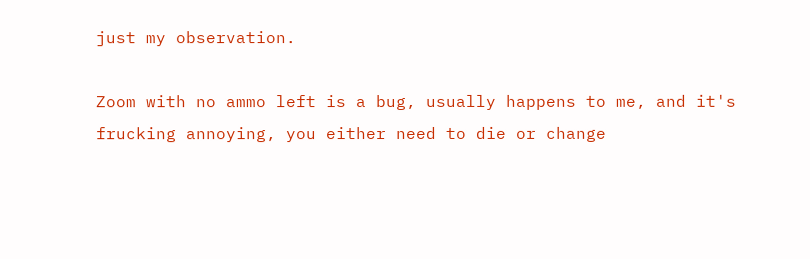just my observation.

Zoom with no ammo left is a bug, usually happens to me, and it's frucking annoying, you either need to die or change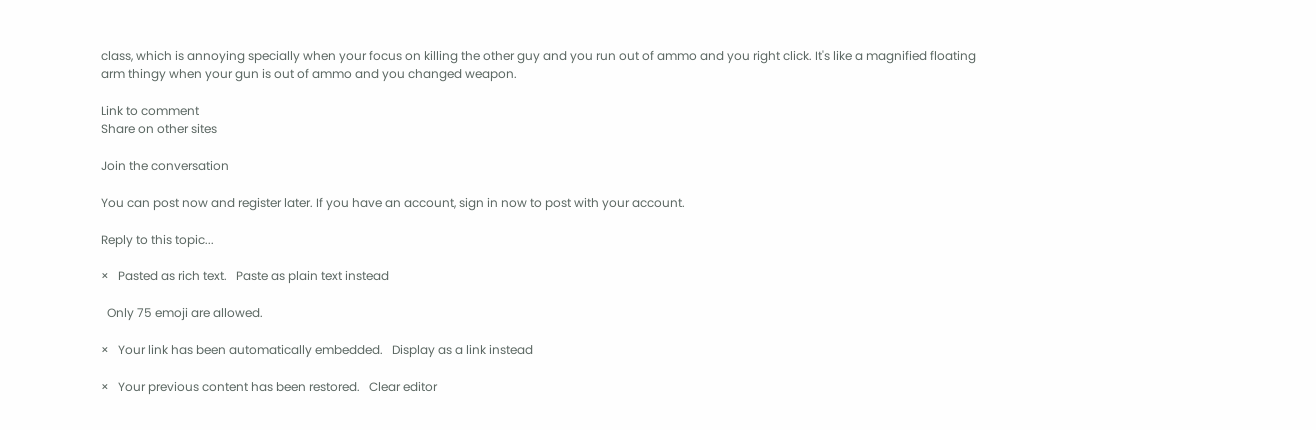class, which is annoying specially when your focus on killing the other guy and you run out of ammo and you right click. It's like a magnified floating arm thingy when your gun is out of ammo and you changed weapon.

Link to comment
Share on other sites

Join the conversation

You can post now and register later. If you have an account, sign in now to post with your account.

Reply to this topic...

×   Pasted as rich text.   Paste as plain text instead

  Only 75 emoji are allowed.

×   Your link has been automatically embedded.   Display as a link instead

×   Your previous content has been restored.   Clear editor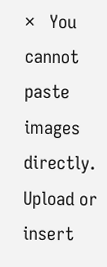×   You cannot paste images directly. Upload or insert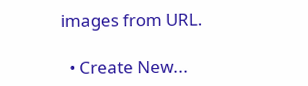images from URL.

  • Create New...